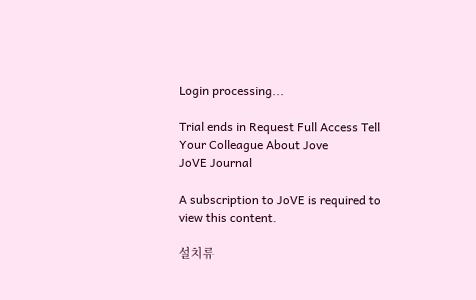Login processing...

Trial ends in Request Full Access Tell Your Colleague About Jove
JoVE Journal

A subscription to JoVE is required to view this content.

설치류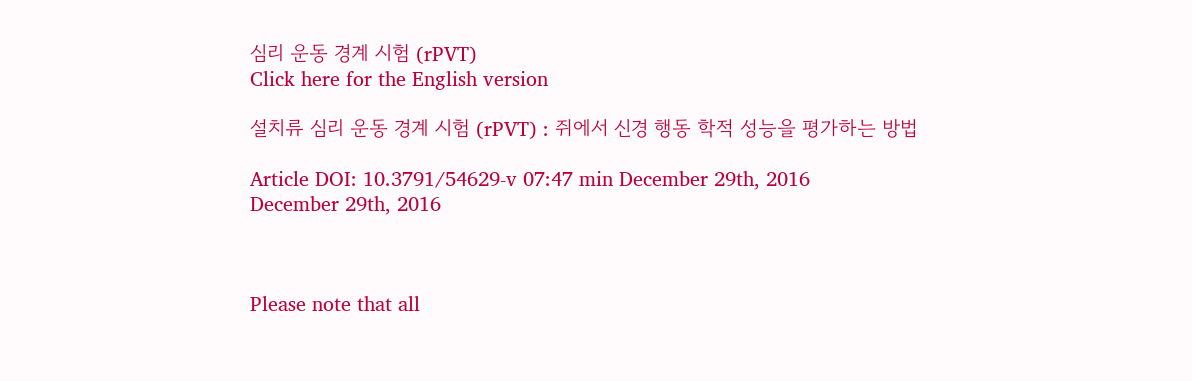심리 운동 경계 시험 (rPVT)
Click here for the English version

설치류 심리 운동 경계 시험 (rPVT) : 쥐에서 신경 행동 학적 성능을 평가하는 방법

Article DOI: 10.3791/54629-v 07:47 min December 29th, 2016
December 29th, 2016



Please note that all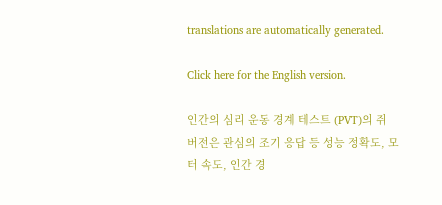translations are automatically generated.

Click here for the English version.

인간의 심리 운동 경계 테스트 (PVT)의 쥐 버전은 관심의 조기 응답 등 성능 정확도, 모터 속도, 인간 경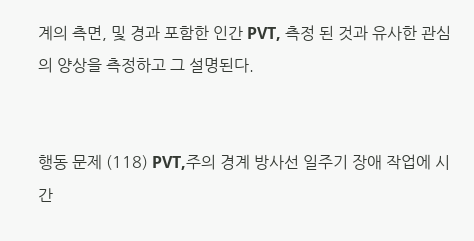계의 측면, 및 경과 포함한 인간 PVT, 측정 된 것과 유사한 관심의 양상을 측정하고 그 설명된다.


행동 문제 (118) PVT,주의 경계 방사선 일주기 장애 작업에 시간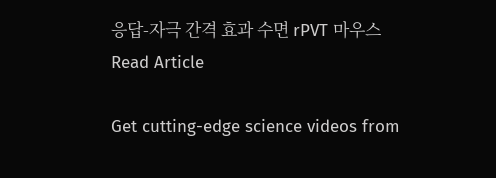응답-자극 간격 효과 수면 rPVT 마우스
Read Article

Get cutting-edge science videos from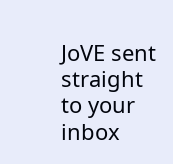JoVE sent straight to your inbox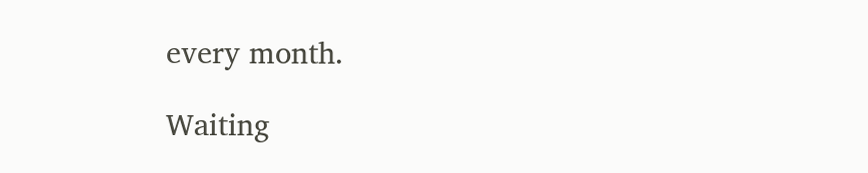every month.

Waiting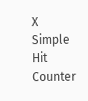X
Simple Hit Counter